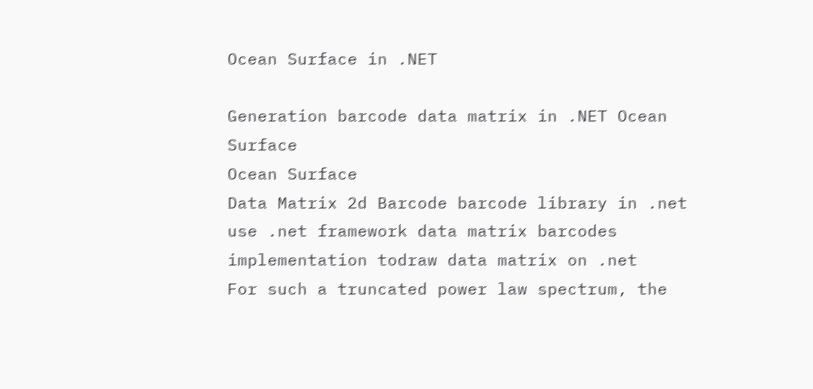Ocean Surface in .NET

Generation barcode data matrix in .NET Ocean Surface
Ocean Surface
Data Matrix 2d Barcode barcode library in .net
use .net framework data matrix barcodes implementation todraw data matrix on .net
For such a truncated power law spectrum, the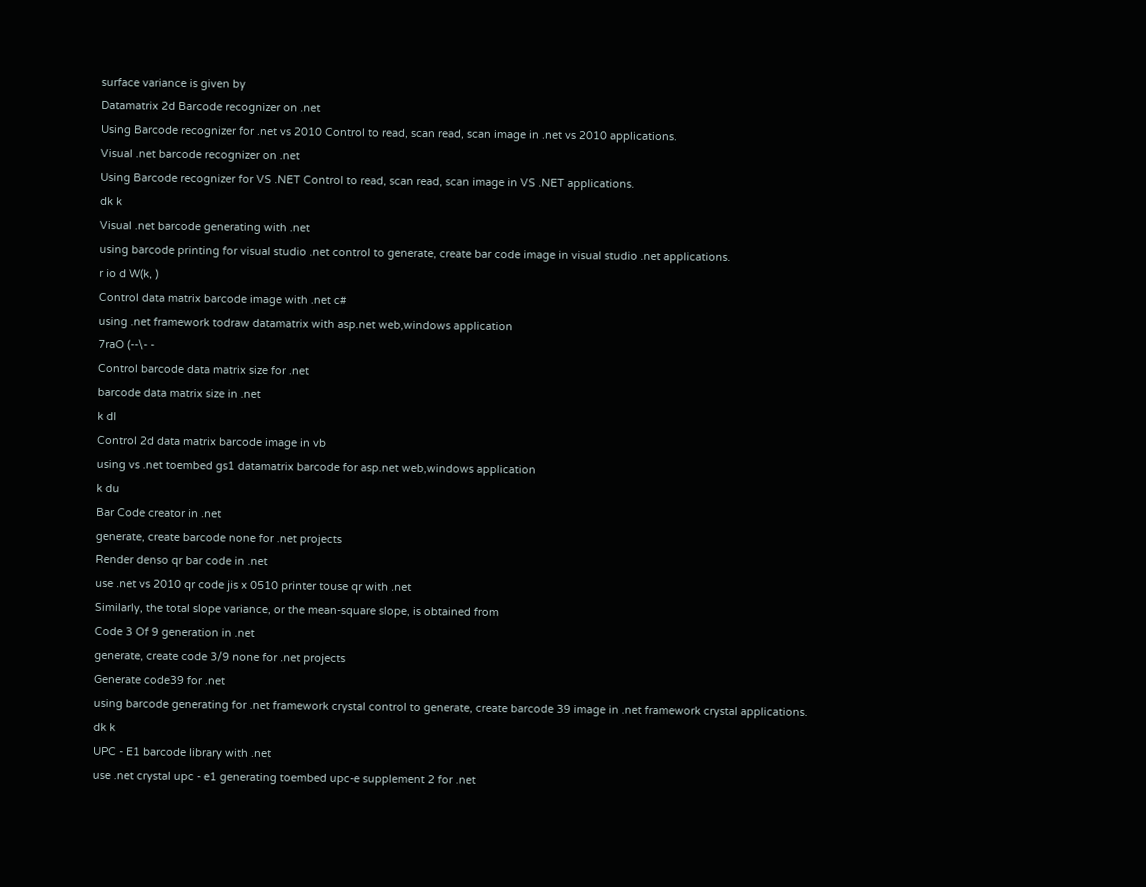surface variance is given by
Datamatrix 2d Barcode recognizer on .net
Using Barcode recognizer for .net vs 2010 Control to read, scan read, scan image in .net vs 2010 applications.
Visual .net barcode recognizer on .net
Using Barcode recognizer for VS .NET Control to read, scan read, scan image in VS .NET applications.
dk k
Visual .net barcode generating with .net
using barcode printing for visual studio .net control to generate, create bar code image in visual studio .net applications.
r io d W(k, )
Control data matrix barcode image with .net c#
using .net framework todraw datamatrix with asp.net web,windows application
7raO (--\- -
Control barcode data matrix size for .net
barcode data matrix size in .net
k dl
Control 2d data matrix barcode image in vb
using vs .net toembed gs1 datamatrix barcode for asp.net web,windows application
k du
Bar Code creator in .net
generate, create barcode none for .net projects
Render denso qr bar code in .net
use .net vs 2010 qr code jis x 0510 printer touse qr with .net
Similarly, the total slope variance, or the mean-square slope, is obtained from
Code 3 Of 9 generation in .net
generate, create code 3/9 none for .net projects
Generate code39 for .net
using barcode generating for .net framework crystal control to generate, create barcode 39 image in .net framework crystal applications.
dk k
UPC - E1 barcode library with .net
use .net crystal upc - e1 generating toembed upc-e supplement 2 for .net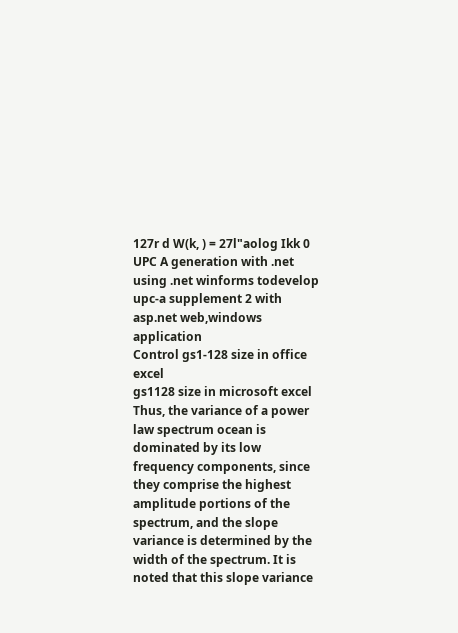127r d W(k, ) = 27l"aolog Ikk 0
UPC A generation with .net
using .net winforms todevelop upc-a supplement 2 with asp.net web,windows application
Control gs1-128 size in office excel
gs1128 size in microsoft excel
Thus, the variance of a power law spectrum ocean is dominated by its low frequency components, since they comprise the highest amplitude portions of the spectrum, and the slope variance is determined by the width of the spectrum. It is noted that this slope variance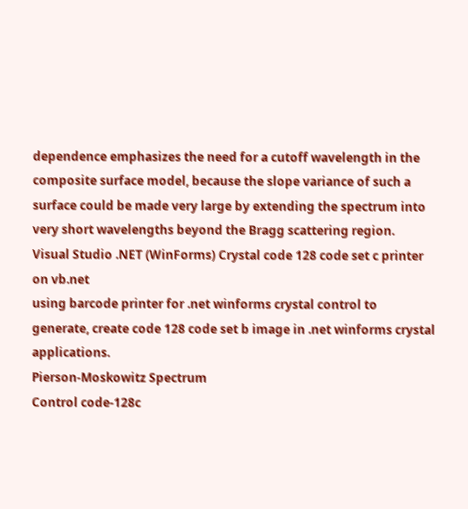dependence emphasizes the need for a cutoff wavelength in the composite surface model, because the slope variance of such a surface could be made very large by extending the spectrum into very short wavelengths beyond the Bragg scattering region.
Visual Studio .NET (WinForms) Crystal code 128 code set c printer on vb.net
using barcode printer for .net winforms crystal control to generate, create code 128 code set b image in .net winforms crystal applications.
Pierson-Moskowitz Spectrum
Control code-128c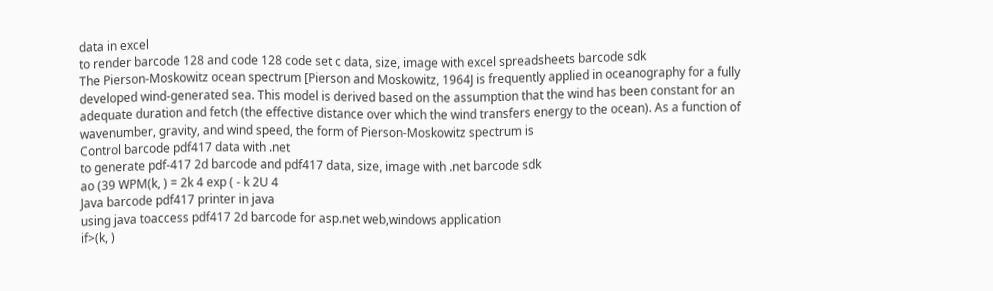data in excel
to render barcode 128 and code 128 code set c data, size, image with excel spreadsheets barcode sdk
The Pierson-Moskowitz ocean spectrum [Pierson and Moskowitz, 1964J is frequently applied in oceanography for a fully developed wind-generated sea. This model is derived based on the assumption that the wind has been constant for an adequate duration and fetch (the effective distance over which the wind transfers energy to the ocean). As a function of wavenumber, gravity, and wind speed, the form of Pierson-Moskowitz spectrum is
Control barcode pdf417 data with .net
to generate pdf-417 2d barcode and pdf417 data, size, image with .net barcode sdk
ao (39 WPM(k, ) = 2k 4 exp ( - k 2U 4
Java barcode pdf417 printer in java
using java toaccess pdf417 2d barcode for asp.net web,windows application
if>(k, )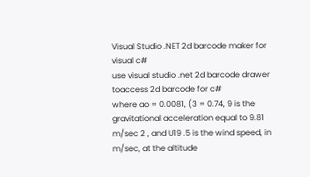Visual Studio .NET 2d barcode maker for visual c#
use visual studio .net 2d barcode drawer toaccess 2d barcode for c#
where ao = 0.0081, (3 = 0.74, 9 is the gravitational acceleration equal to 9.81 m/sec 2 , and U19 .5 is the wind speed, in m/sec, at the altitude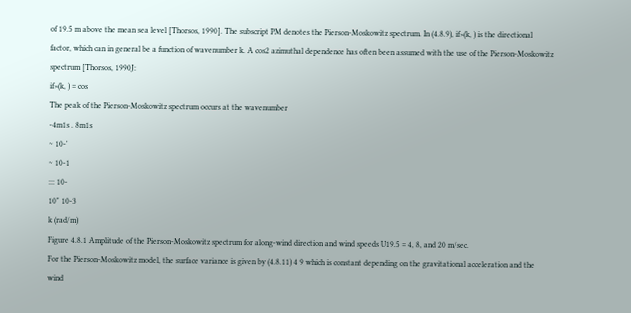of 19.5 m above the mean sea level [Thorsos, 1990]. The subscript PM denotes the Pierson-Moskowitz spectrum. In (4.8.9), if>(k, ) is the directional factor, which can in general be a function of wavenumber k. A cos2 azimuthal dependence has often been assumed with the use of the Pierson-Moskowitz spectrum [Thorsos, 1990J:
if>(k, ) = cos
The peak of the Pierson-Moskowitz spectrum occurs at the wavenumber
-4m1s . 8m1s
~ 10-'
~ 10-1
::: 10-
10" 10-3
k (rad/m)
Figure 4.8.1 Amplitude of the Pierson-Moskowitz spectrum for along-wind direction and wind speeds U19.5 = 4, 8, and 20 m/sec.
For the Pierson-Moskowitz model, the surface variance is given by (4.8.11) 4 9 which is constant depending on the gravitational acceleration and the wind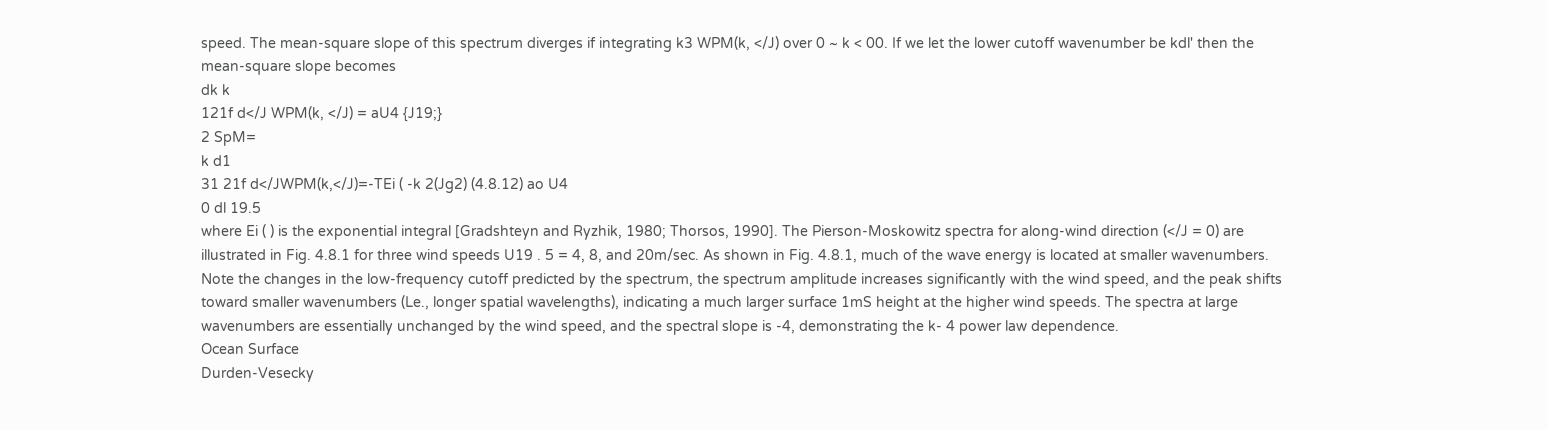speed. The mean-square slope of this spectrum diverges if integrating k3 WPM(k, </J) over 0 ~ k < 00. If we let the lower cutoff wavenumber be kdl' then the mean-square slope becomes
dk k
121f d</J WPM(k, </J) = aU4 {J19;}
2 SpM=
k d1
31 21f d</JWPM(k,</J)=-TEi ( -k 2(Jg2) (4.8.12) ao U4
0 dl 19.5
where Ei ( ) is the exponential integral [Gradshteyn and Ryzhik, 1980; Thorsos, 1990]. The Pierson-Moskowitz spectra for along-wind direction (</J = 0) are illustrated in Fig. 4.8.1 for three wind speeds U19 . 5 = 4, 8, and 20m/sec. As shown in Fig. 4.8.1, much of the wave energy is located at smaller wavenumbers. Note the changes in the low-frequency cutoff predicted by the spectrum, the spectrum amplitude increases significantly with the wind speed, and the peak shifts toward smaller wavenumbers (Le., longer spatial wavelengths), indicating a much larger surface 1mS height at the higher wind speeds. The spectra at large wavenumbers are essentially unchanged by the wind speed, and the spectral slope is -4, demonstrating the k- 4 power law dependence.
Ocean Surface
Durden-Vesecky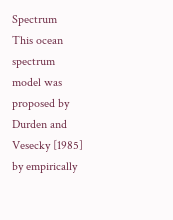Spectrum
This ocean spectrum model was proposed by Durden and Vesecky [1985] by empirically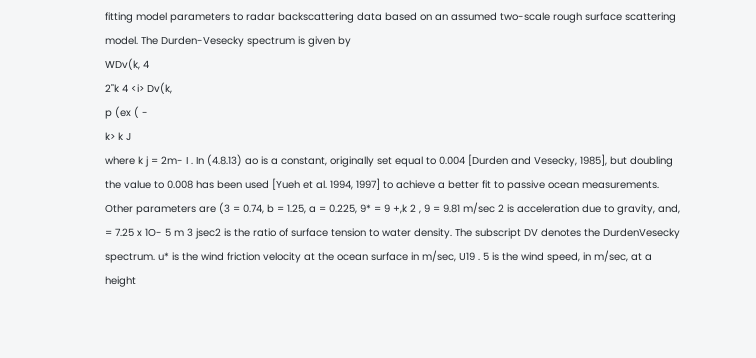fitting model parameters to radar backscattering data based on an assumed two-scale rough surface scattering model. The Durden-Vesecky spectrum is given by
WDv(k, 4
2"k 4 <i> Dv(k,
p (ex ( -
k> k J
where k j = 2m- I . In (4.8.13) ao is a constant, originally set equal to 0.004 [Durden and Vesecky, 1985], but doubling the value to 0.008 has been used [Yueh et al. 1994, 1997] to achieve a better fit to passive ocean measurements. Other parameters are (3 = 0.74, b = 1.25, a = 0.225, 9* = 9 +,k 2 , 9 = 9.81 m/sec 2 is acceleration due to gravity, and, = 7.25 x 1O- 5 m 3 jsec2 is the ratio of surface tension to water density. The subscript DV denotes the DurdenVesecky spectrum. u* is the wind friction velocity at the ocean surface in m/sec, U19 . 5 is the wind speed, in m/sec, at a height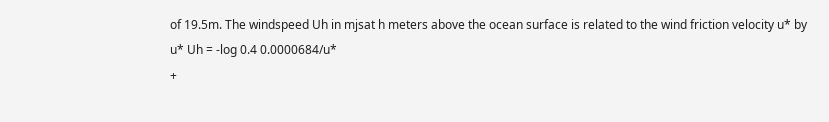of 19.5m. The windspeed Uh in mjsat h meters above the ocean surface is related to the wind friction velocity u* by
u* Uh = -log 0.4 0.0000684/u*
+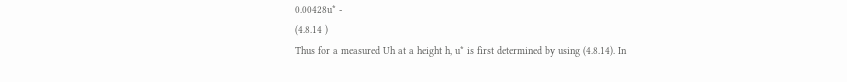0.00428u* -
(4.8.14 )
Thus for a measured Uh at a height h, u* is first determined by using (4.8.14). In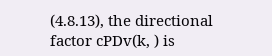(4.8.13), the directional factor cPDv(k, ) is